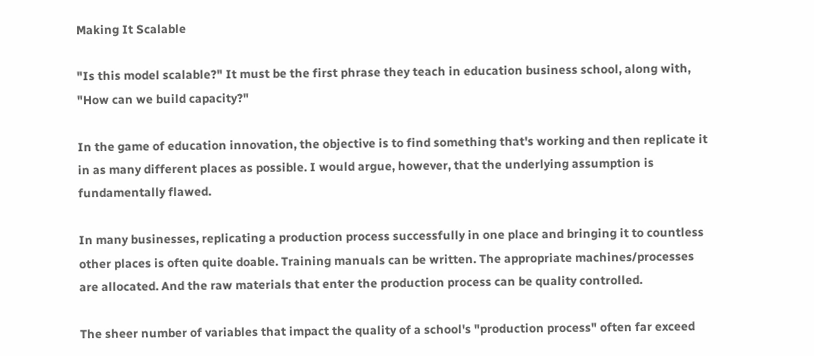Making It Scalable

"Is this model scalable?" It must be the first phrase they teach in education business school, along with, "How can we build capacity?"

In the game of education innovation, the objective is to find something that's working and then replicate it in as many different places as possible. I would argue, however, that the underlying assumption is fundamentally flawed.

In many businesses, replicating a production process successfully in one place and bringing it to countless other places is often quite doable. Training manuals can be written. The appropriate machines/processes are allocated. And the raw materials that enter the production process can be quality controlled.

The sheer number of variables that impact the quality of a school's "production process" often far exceed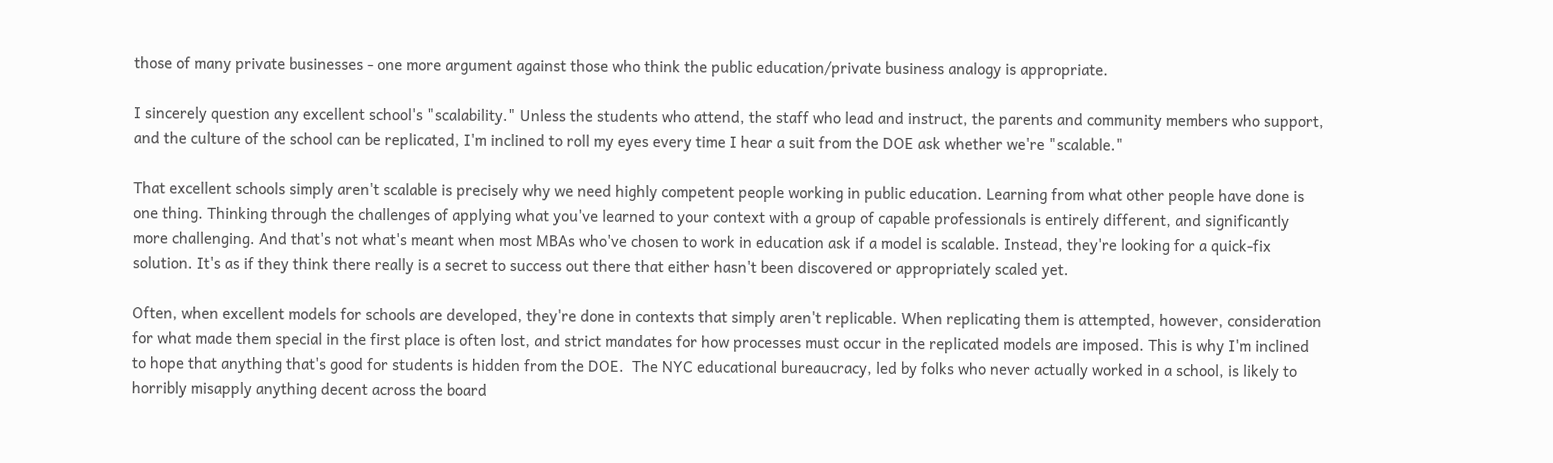those of many private businesses - one more argument against those who think the public education/private business analogy is appropriate.

I sincerely question any excellent school's "scalability." Unless the students who attend, the staff who lead and instruct, the parents and community members who support, and the culture of the school can be replicated, I'm inclined to roll my eyes every time I hear a suit from the DOE ask whether we're "scalable."

That excellent schools simply aren't scalable is precisely why we need highly competent people working in public education. Learning from what other people have done is one thing. Thinking through the challenges of applying what you've learned to your context with a group of capable professionals is entirely different, and significantly more challenging. And that's not what's meant when most MBAs who've chosen to work in education ask if a model is scalable. Instead, they're looking for a quick-fix solution. It's as if they think there really is a secret to success out there that either hasn't been discovered or appropriately scaled yet.

Often, when excellent models for schools are developed, they're done in contexts that simply aren't replicable. When replicating them is attempted, however, consideration for what made them special in the first place is often lost, and strict mandates for how processes must occur in the replicated models are imposed. This is why I'm inclined to hope that anything that's good for students is hidden from the DOE.  The NYC educational bureaucracy, led by folks who never actually worked in a school, is likely to horribly misapply anything decent across the board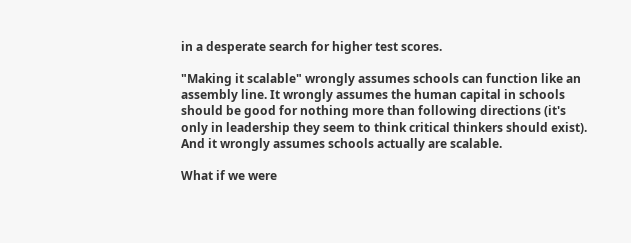in a desperate search for higher test scores.

"Making it scalable" wrongly assumes schools can function like an assembly line. It wrongly assumes the human capital in schools should be good for nothing more than following directions (it's only in leadership they seem to think critical thinkers should exist). And it wrongly assumes schools actually are scalable.

What if we were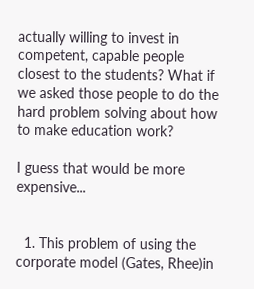actually willing to invest in competent, capable people closest to the students? What if we asked those people to do the hard problem solving about how to make education work?

I guess that would be more expensive...


  1. This problem of using the corporate model (Gates, Rhee)in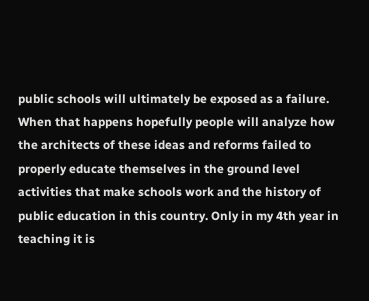public schools will ultimately be exposed as a failure. When that happens hopefully people will analyze how the architects of these ideas and reforms failed to properly educate themselves in the ground level activities that make schools work and the history of public education in this country. Only in my 4th year in teaching it is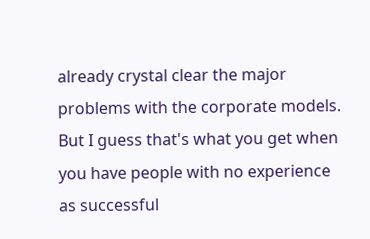already crystal clear the major problems with the corporate models. But I guess that's what you get when you have people with no experience as successful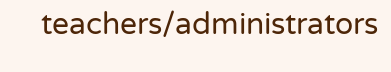teachers/administrators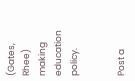(Gates, Rhee) making education policy.


Post a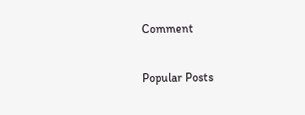Comment

Popular Posts